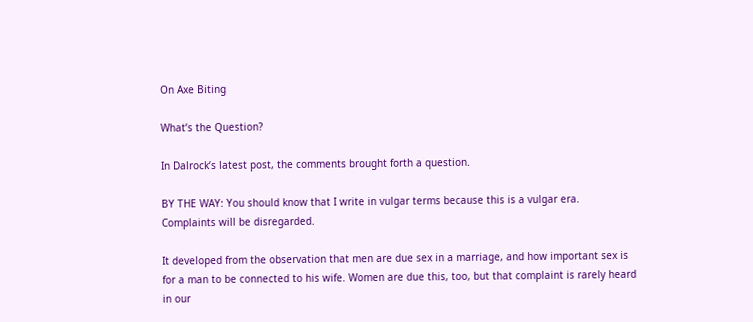On Axe Biting

What’s the Question?

In Dalrock’s latest post, the comments brought forth a question.

BY THE WAY: You should know that I write in vulgar terms because this is a vulgar era. Complaints will be disregarded.

It developed from the observation that men are due sex in a marriage, and how important sex is for a man to be connected to his wife. Women are due this, too, but that complaint is rarely heard in our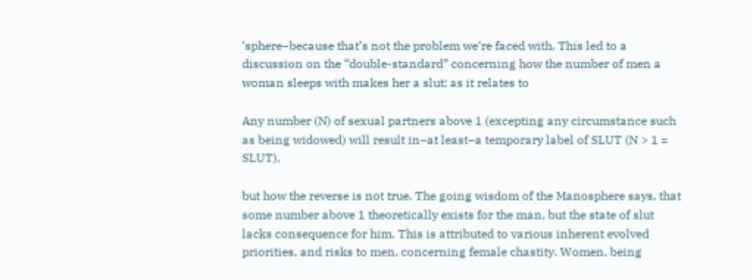‘sphere–because that’s not the problem we’re faced with. This led to a discussion on the “double-standard” concerning how the number of men a woman sleeps with makes her a slut; as it relates to

Any number (N) of sexual partners above 1 (excepting any circumstance such as being widowed) will result in–at least–a temporary label of SLUT (N > 1 = SLUT),

but how the reverse is not true. The going wisdom of the Manosphere says, that some number above 1 theoretically exists for the man, but the state of slut lacks consequence for him. This is attributed to various inherent evolved priorities, and risks to men, concerning female chastity. Women, being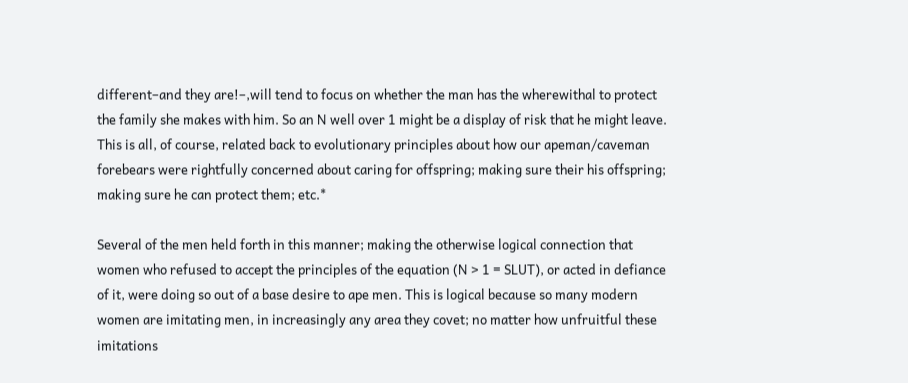different–and they are!–,will tend to focus on whether the man has the wherewithal to protect the family she makes with him. So an N well over 1 might be a display of risk that he might leave. This is all, of course, related back to evolutionary principles about how our apeman/caveman forebears were rightfully concerned about caring for offspring; making sure their his offspring; making sure he can protect them; etc.*

Several of the men held forth in this manner; making the otherwise logical connection that women who refused to accept the principles of the equation (N > 1 = SLUT), or acted in defiance of it, were doing so out of a base desire to ape men. This is logical because so many modern women are imitating men, in increasingly any area they covet; no matter how unfruitful these imitations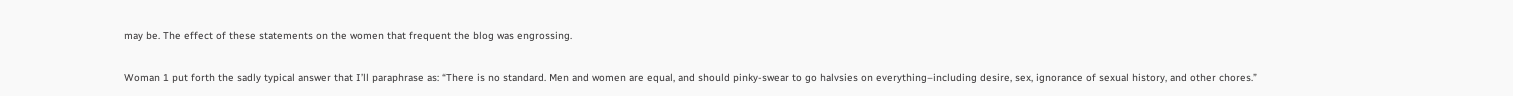may be. The effect of these statements on the women that frequent the blog was engrossing.

Woman 1 put forth the sadly typical answer that I’ll paraphrase as: “There is no standard. Men and women are equal, and should pinky-swear to go halvsies on everything–including desire, sex, ignorance of sexual history, and other chores.”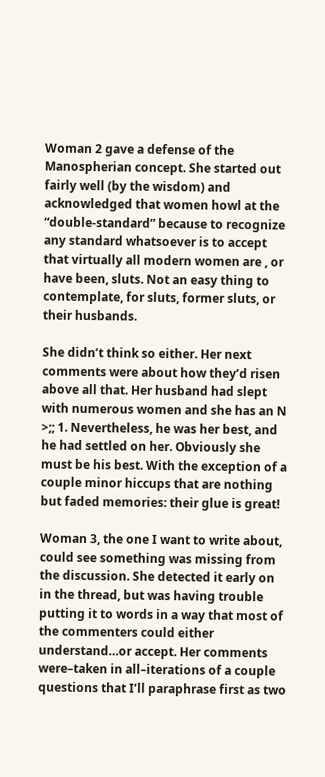Woman 2 gave a defense of the Manospherian concept. She started out fairly well (by the wisdom) and acknowledged that women howl at the “double-standard” because to recognize any standard whatsoever is to accept that virtually all modern women are , or have been, sluts. Not an easy thing to contemplate, for sluts, former sluts, or their husbands.

She didn’t think so either. Her next comments were about how they’d risen above all that. Her husband had slept with numerous women and she has an N >;; 1. Nevertheless, he was her best, and he had settled on her. Obviously she must be his best. With the exception of a couple minor hiccups that are nothing but faded memories: their glue is great!

Woman 3, the one I want to write about, could see something was missing from the discussion. She detected it early on in the thread, but was having trouble putting it to words in a way that most of the commenters could either understand…or accept. Her comments were–taken in all–iterations of a couple questions that I’ll paraphrase first as two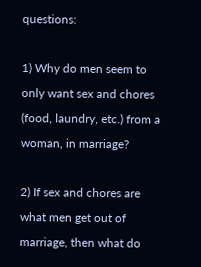questions:

1) Why do men seem to only want sex and chores (food, laundry, etc.) from a woman, in marriage?

2) If sex and chores are what men get out of marriage, then what do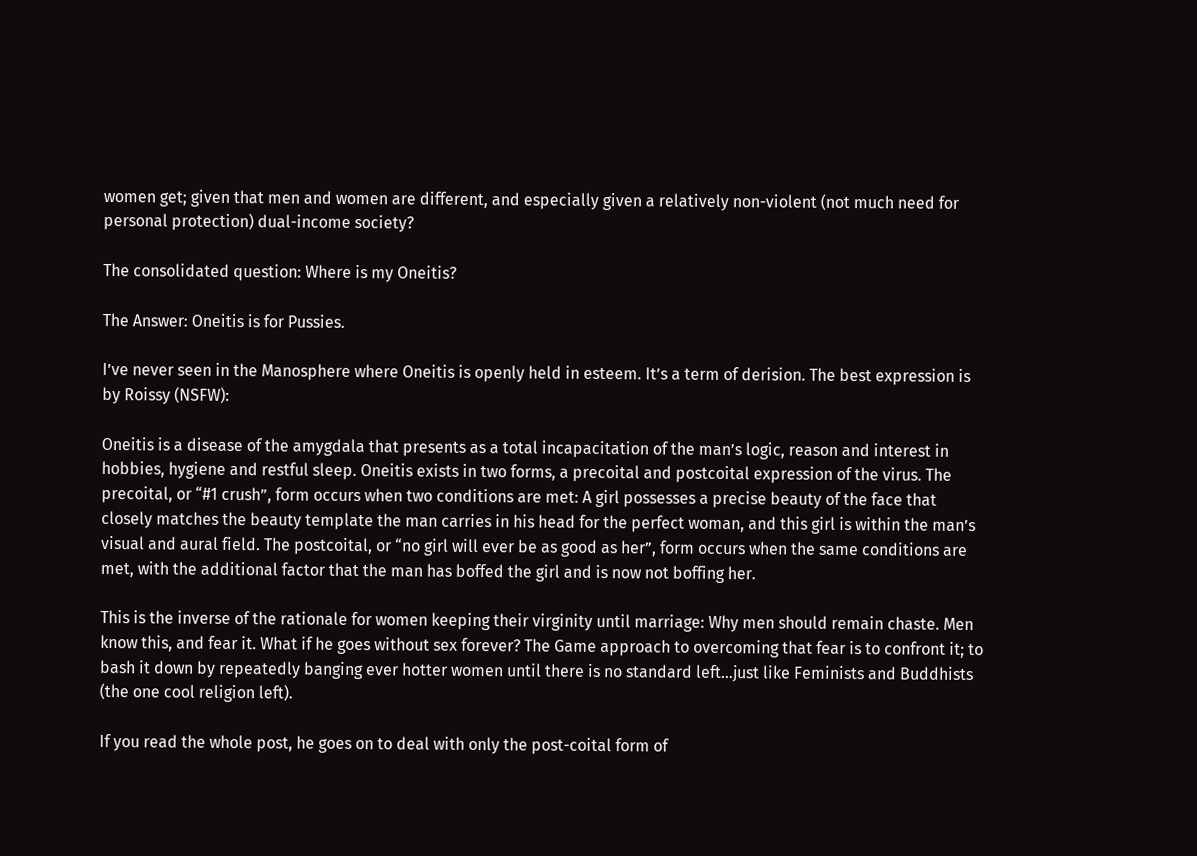women get; given that men and women are different, and especially given a relatively non-violent (not much need for personal protection) dual-income society?

The consolidated question: Where is my Oneitis?

The Answer: Oneitis is for Pussies.

I’ve never seen in the Manosphere where Oneitis is openly held in esteem. It’s a term of derision. The best expression is by Roissy (NSFW):

Oneitis is a disease of the amygdala that presents as a total incapacitation of the man’s logic, reason and interest in hobbies, hygiene and restful sleep. Oneitis exists in two forms, a precoital and postcoital expression of the virus. The precoital, or “#1 crush”, form occurs when two conditions are met: A girl possesses a precise beauty of the face that closely matches the beauty template the man carries in his head for the perfect woman, and this girl is within the man’s visual and aural field. The postcoital, or “no girl will ever be as good as her”, form occurs when the same conditions are met, with the additional factor that the man has boffed the girl and is now not boffing her.

This is the inverse of the rationale for women keeping their virginity until marriage: Why men should remain chaste. Men know this, and fear it. What if he goes without sex forever? The Game approach to overcoming that fear is to confront it; to bash it down by repeatedly banging ever hotter women until there is no standard left…just like Feminists and Buddhists (the one cool religion left).

If you read the whole post, he goes on to deal with only the post-coital form of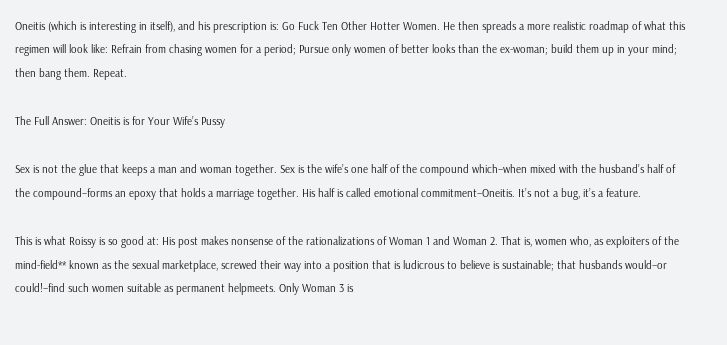Oneitis (which is interesting in itself), and his prescription is: Go Fuck Ten Other Hotter Women. He then spreads a more realistic roadmap of what this regimen will look like: Refrain from chasing women for a period; Pursue only women of better looks than the ex-woman; build them up in your mind; then bang them. Repeat.

The Full Answer: Oneitis is for Your Wife’s Pussy

Sex is not the glue that keeps a man and woman together. Sex is the wife’s one half of the compound which–when mixed with the husband’s half of the compound–forms an epoxy that holds a marriage together. His half is called emotional commitment–Oneitis. It’s not a bug, it’s a feature.

This is what Roissy is so good at: His post makes nonsense of the rationalizations of Woman 1 and Woman 2. That is, women who, as exploiters of the mind-field** known as the sexual marketplace, screwed their way into a position that is ludicrous to believe is sustainable; that husbands would–or could!–find such women suitable as permanent helpmeets. Only Woman 3 is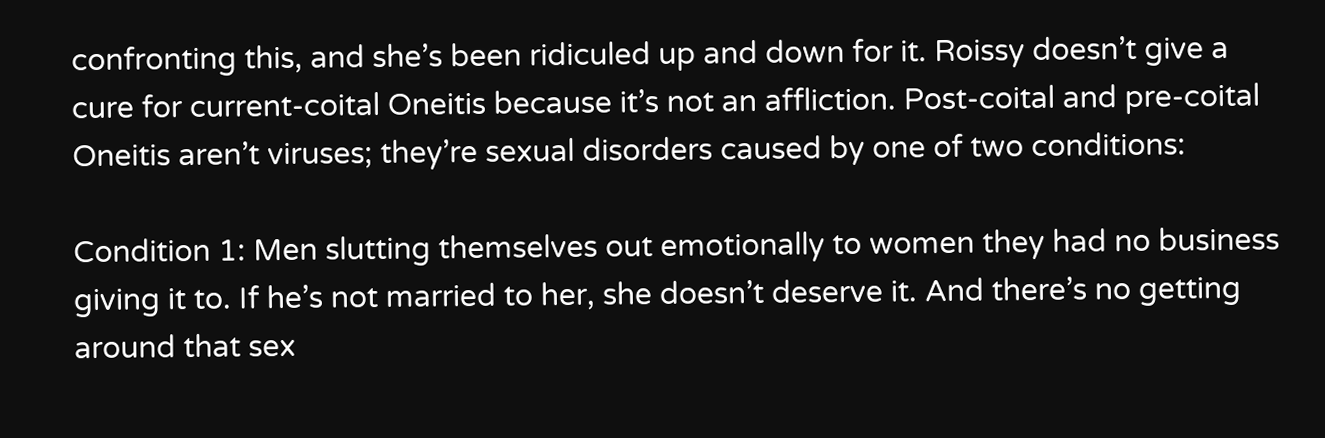confronting this, and she’s been ridiculed up and down for it. Roissy doesn’t give a cure for current-coital Oneitis because it’s not an affliction. Post-coital and pre-coital Oneitis aren’t viruses; they’re sexual disorders caused by one of two conditions:

Condition 1: Men slutting themselves out emotionally to women they had no business giving it to. If he’s not married to her, she doesn’t deserve it. And there’s no getting around that sex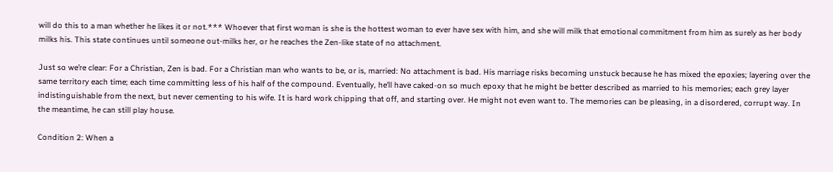will do this to a man whether he likes it or not.*** Whoever that first woman is she is the hottest woman to ever have sex with him, and she will milk that emotional commitment from him as surely as her body milks his. This state continues until someone out-milks her, or he reaches the Zen-like state of no attachment.

Just so we’re clear: For a Christian, Zen is bad. For a Christian man who wants to be, or is, married: No attachment is bad. His marriage risks becoming unstuck because he has mixed the epoxies; layering over the same territory each time; each time committing less of his half of the compound. Eventually, he’ll have caked-on so much epoxy that he might be better described as married to his memories; each grey layer indistinguishable from the next, but never cementing to his wife. It is hard work chipping that off, and starting over. He might not even want to. The memories can be pleasing, in a disordered, corrupt way. In the meantime, he can still play house.

Condition 2: When a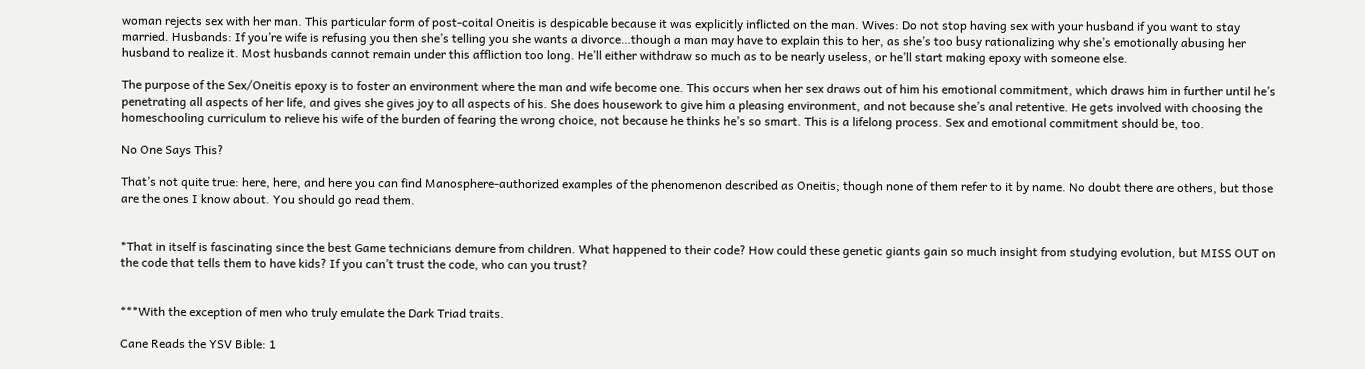woman rejects sex with her man. This particular form of post-coital Oneitis is despicable because it was explicitly inflicted on the man. Wives: Do not stop having sex with your husband if you want to stay married. Husbands: If you’re wife is refusing you then she’s telling you she wants a divorce…though a man may have to explain this to her, as she’s too busy rationalizing why she’s emotionally abusing her husband to realize it. Most husbands cannot remain under this affliction too long. He’ll either withdraw so much as to be nearly useless, or he’ll start making epoxy with someone else.

The purpose of the Sex/Oneitis epoxy is to foster an environment where the man and wife become one. This occurs when her sex draws out of him his emotional commitment, which draws him in further until he’s penetrating all aspects of her life, and gives she gives joy to all aspects of his. She does housework to give him a pleasing environment, and not because she’s anal retentive. He gets involved with choosing the homeschooling curriculum to relieve his wife of the burden of fearing the wrong choice, not because he thinks he’s so smart. This is a lifelong process. Sex and emotional commitment should be, too.

No One Says This?

That’s not quite true: here, here, and here you can find Manosphere-authorized examples of the phenomenon described as Oneitis; though none of them refer to it by name. No doubt there are others, but those are the ones I know about. You should go read them.


*That in itself is fascinating since the best Game technicians demure from children. What happened to their code? How could these genetic giants gain so much insight from studying evolution, but MISS OUT on the code that tells them to have kids? If you can’t trust the code, who can you trust?


***With the exception of men who truly emulate the Dark Triad traits.

Cane Reads the YSV Bible: 1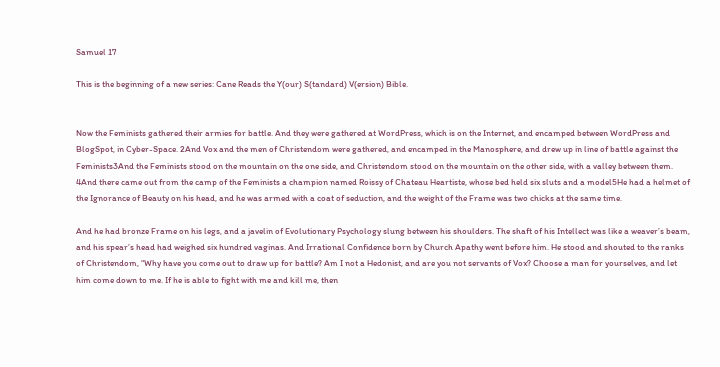Samuel 17

This is the beginning of a new series: Cane Reads the Y(our) S(tandard) V(ersion) Bible.


Now the Feminists gathered their armies for battle. And they were gathered at WordPress, which is on the Internet, and encamped between WordPress and BlogSpot, in Cyber-Space. 2And Vox and the men of Christendom were gathered, and encamped in the Manosphere, and drew up in line of battle against the Feminists3And the Feminists stood on the mountain on the one side, and Christendom stood on the mountain on the other side, with a valley between them. 4And there came out from the camp of the Feminists a champion named Roissy of Chateau Heartiste, whose bed held six sluts and a model5He had a helmet of the Ignorance of Beauty on his head, and he was armed with a coat of seduction, and the weight of the Frame was two chicks at the same time.

And he had bronze Frame on his legs, and a javelin of Evolutionary Psychology slung between his shoulders. The shaft of his Intellect was like a weaver’s beam, and his spear’s head had weighed six hundred vaginas. And Irrational Confidence born by Church Apathy went before him. He stood and shouted to the ranks of Christendom, “Why have you come out to draw up for battle? Am I not a Hedonist, and are you not servants of Vox? Choose a man for yourselves, and let him come down to me. If he is able to fight with me and kill me, then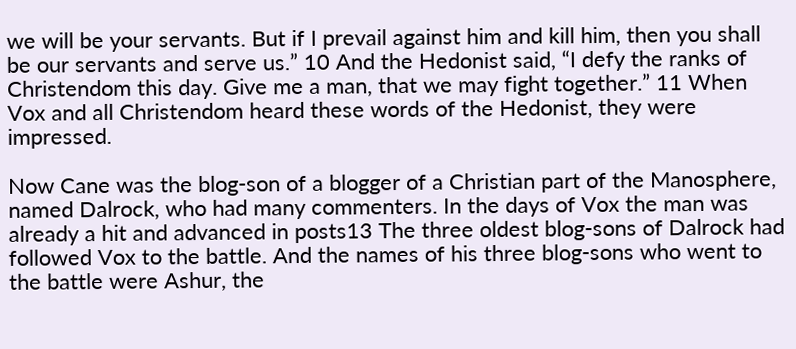we will be your servants. But if I prevail against him and kill him, then you shall be our servants and serve us.” 10 And the Hedonist said, “I defy the ranks of Christendom this day. Give me a man, that we may fight together.” 11 When Vox and all Christendom heard these words of the Hedonist, they were impressed.

Now Cane was the blog-son of a blogger of a Christian part of the Manosphere, named Dalrock, who had many commenters. In the days of Vox the man was already a hit and advanced in posts13 The three oldest blog-sons of Dalrock had followed Vox to the battle. And the names of his three blog-sons who went to the battle were Ashur, the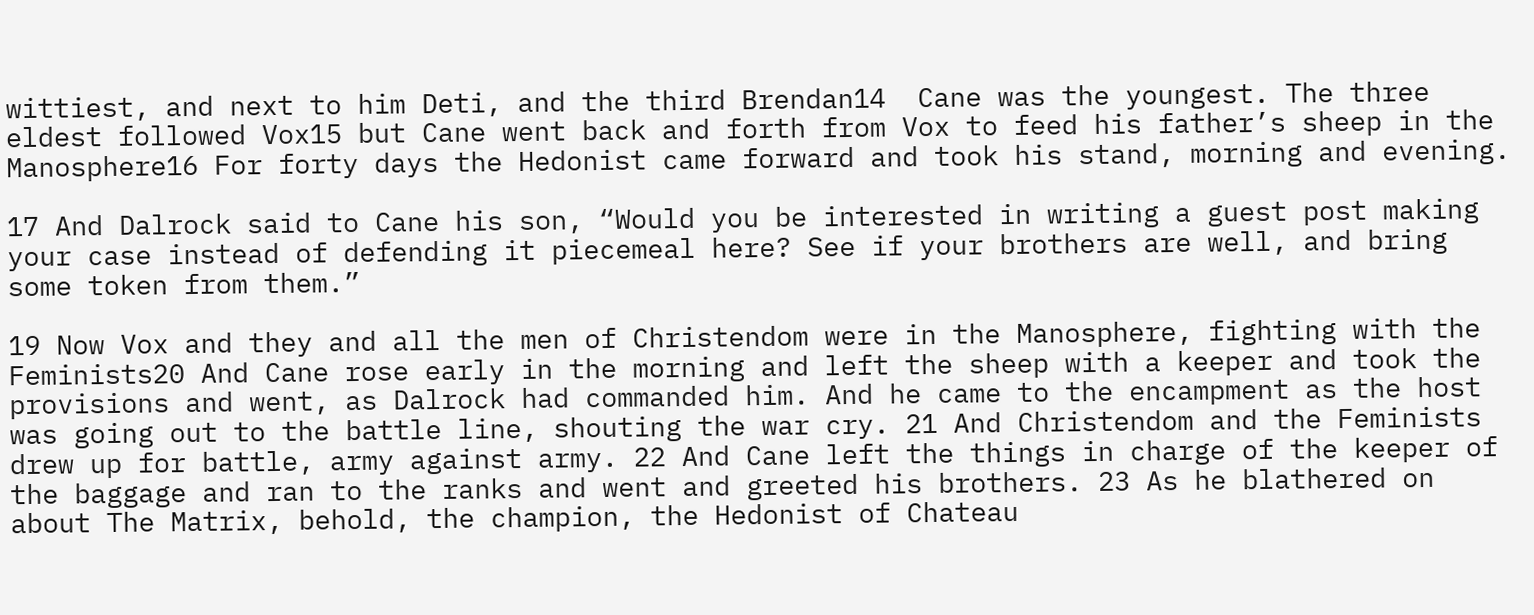wittiest, and next to him Deti, and the third Brendan14  Cane was the youngest. The three eldest followed Vox15 but Cane went back and forth from Vox to feed his father’s sheep in the Manosphere16 For forty days the Hedonist came forward and took his stand, morning and evening.

17 And Dalrock said to Cane his son, “Would you be interested in writing a guest post making your case instead of defending it piecemeal here? See if your brothers are well, and bring some token from them.”

19 Now Vox and they and all the men of Christendom were in the Manosphere, fighting with the Feminists20 And Cane rose early in the morning and left the sheep with a keeper and took the provisions and went, as Dalrock had commanded him. And he came to the encampment as the host was going out to the battle line, shouting the war cry. 21 And Christendom and the Feminists drew up for battle, army against army. 22 And Cane left the things in charge of the keeper of the baggage and ran to the ranks and went and greeted his brothers. 23 As he blathered on about The Matrix, behold, the champion, the Hedonist of Chateau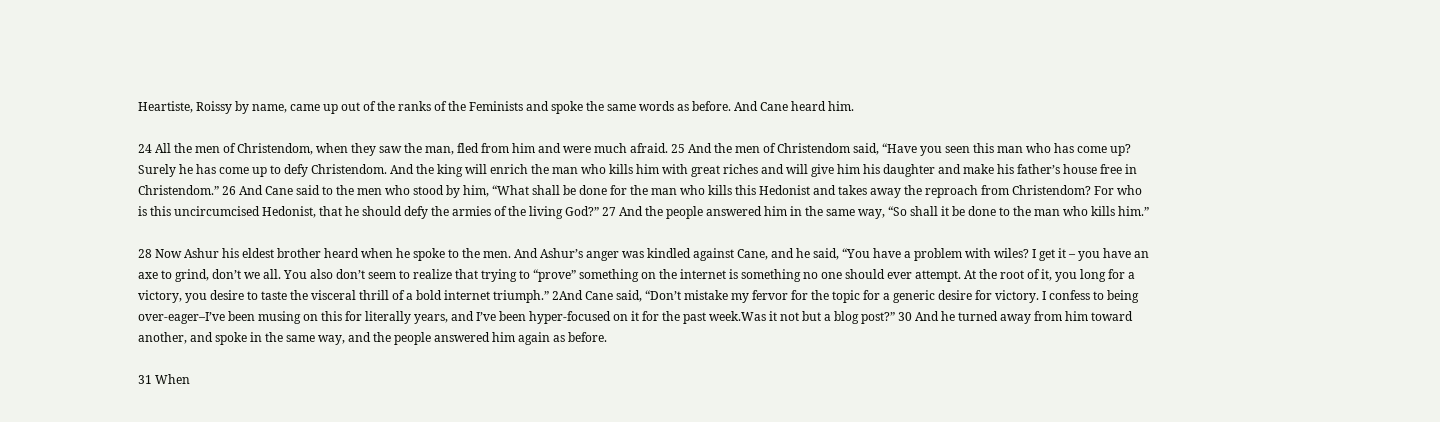Heartiste, Roissy by name, came up out of the ranks of the Feminists and spoke the same words as before. And Cane heard him.

24 All the men of Christendom, when they saw the man, fled from him and were much afraid. 25 And the men of Christendom said, “Have you seen this man who has come up? Surely he has come up to defy Christendom. And the king will enrich the man who kills him with great riches and will give him his daughter and make his father’s house free in Christendom.” 26 And Cane said to the men who stood by him, “What shall be done for the man who kills this Hedonist and takes away the reproach from Christendom? For who is this uncircumcised Hedonist, that he should defy the armies of the living God?” 27 And the people answered him in the same way, “So shall it be done to the man who kills him.”

28 Now Ashur his eldest brother heard when he spoke to the men. And Ashur’s anger was kindled against Cane, and he said, “You have a problem with wiles? I get it – you have an axe to grind, don’t we all. You also don’t seem to realize that trying to “prove” something on the internet is something no one should ever attempt. At the root of it, you long for a victory, you desire to taste the visceral thrill of a bold internet triumph.” 2And Cane said, “Don’t mistake my fervor for the topic for a generic desire for victory. I confess to being over-eager–I’ve been musing on this for literally years, and I’ve been hyper-focused on it for the past week.Was it not but a blog post?” 30 And he turned away from him toward another, and spoke in the same way, and the people answered him again as before.

31 When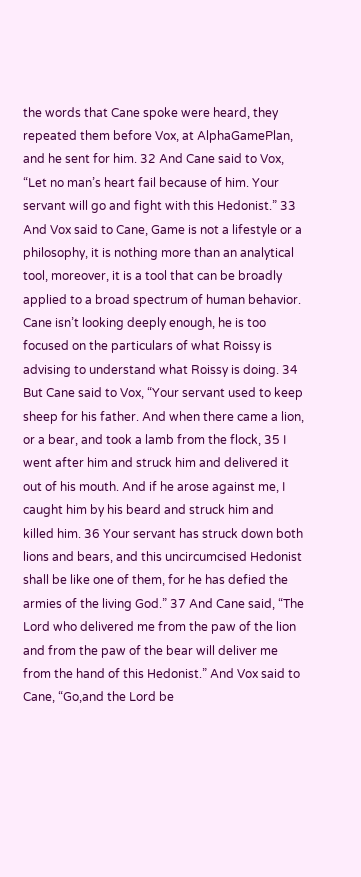the words that Cane spoke were heard, they repeated them before Vox, at AlphaGamePlan, and he sent for him. 32 And Cane said to Vox, “Let no man’s heart fail because of him. Your servant will go and fight with this Hedonist.” 33 And Vox said to Cane, Game is not a lifestyle or a philosophy, it is nothing more than an analytical tool, moreover, it is a tool that can be broadly applied to a broad spectrum of human behavior. Cane isn’t looking deeply enough, he is too focused on the particulars of what Roissy is advising to understand what Roissy is doing. 34 But Cane said to Vox, “Your servant used to keep sheep for his father. And when there came a lion, or a bear, and took a lamb from the flock, 35 I went after him and struck him and delivered it out of his mouth. And if he arose against me, I caught him by his beard and struck him and killed him. 36 Your servant has struck down both lions and bears, and this uncircumcised Hedonist shall be like one of them, for he has defied the armies of the living God.” 37 And Cane said, “The Lord who delivered me from the paw of the lion and from the paw of the bear will deliver me from the hand of this Hedonist.” And Vox said to Cane, “Go,and the Lord be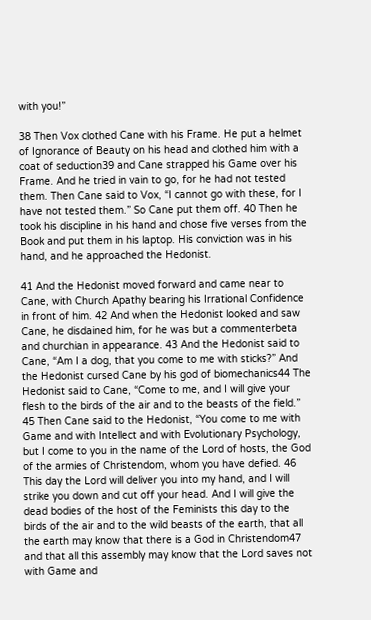with you!”

38 Then Vox clothed Cane with his Frame. He put a helmet of Ignorance of Beauty on his head and clothed him with a coat of seduction39 and Cane strapped his Game over his Frame. And he tried in vain to go, for he had not tested them. Then Cane said to Vox, “I cannot go with these, for I have not tested them.” So Cane put them off. 40 Then he took his discipline in his hand and chose five verses from the Book and put them in his laptop. His conviction was in his hand, and he approached the Hedonist.

41 And the Hedonist moved forward and came near to Cane, with Church Apathy bearing his Irrational Confidence in front of him. 42 And when the Hedonist looked and saw Cane, he disdained him, for he was but a commenterbeta and churchian in appearance. 43 And the Hedonist said to Cane, “Am I a dog, that you come to me with sticks?” And the Hedonist cursed Cane by his god of biomechanics44 The Hedonist said to Cane, “Come to me, and I will give your flesh to the birds of the air and to the beasts of the field.” 45 Then Cane said to the Hedonist, “You come to me with Game and with Intellect and with Evolutionary Psychology, but I come to you in the name of the Lord of hosts, the God of the armies of Christendom, whom you have defied. 46 This day the Lord will deliver you into my hand, and I will strike you down and cut off your head. And I will give the dead bodies of the host of the Feminists this day to the birds of the air and to the wild beasts of the earth, that all the earth may know that there is a God in Christendom47 and that all this assembly may know that the Lord saves not with Game and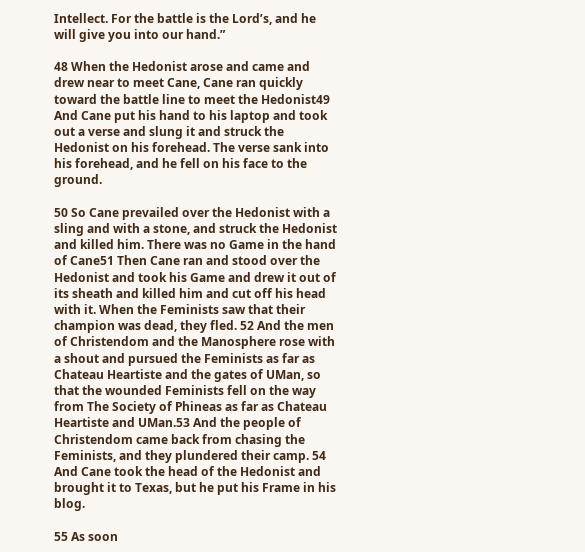Intellect. For the battle is the Lord’s, and he will give you into our hand.”

48 When the Hedonist arose and came and drew near to meet Cane, Cane ran quickly toward the battle line to meet the Hedonist49 And Cane put his hand to his laptop and took out a verse and slung it and struck the Hedonist on his forehead. The verse sank into his forehead, and he fell on his face to the ground.

50 So Cane prevailed over the Hedonist with a sling and with a stone, and struck the Hedonist and killed him. There was no Game in the hand of Cane51 Then Cane ran and stood over the Hedonist and took his Game and drew it out of its sheath and killed him and cut off his head with it. When the Feminists saw that their champion was dead, they fled. 52 And the men of Christendom and the Manosphere rose with a shout and pursued the Feminists as far as Chateau Heartiste and the gates of UMan, so that the wounded Feminists fell on the way from The Society of Phineas as far as Chateau Heartiste and UMan.53 And the people of Christendom came back from chasing the Feminists, and they plundered their camp. 54 And Cane took the head of the Hedonist and brought it to Texas, but he put his Frame in his blog.

55 As soon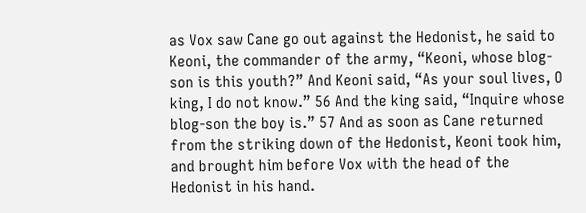as Vox saw Cane go out against the Hedonist, he said to Keoni, the commander of the army, “Keoni, whose blog-son is this youth?” And Keoni said, “As your soul lives, O king, I do not know.” 56 And the king said, “Inquire whose blog-son the boy is.” 57 And as soon as Cane returned from the striking down of the Hedonist, Keoni took him, and brought him before Vox with the head of the Hedonist in his hand.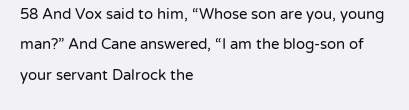58 And Vox said to him, “Whose son are you, young man?” And Cane answered, “I am the blog-son of your servant Dalrock the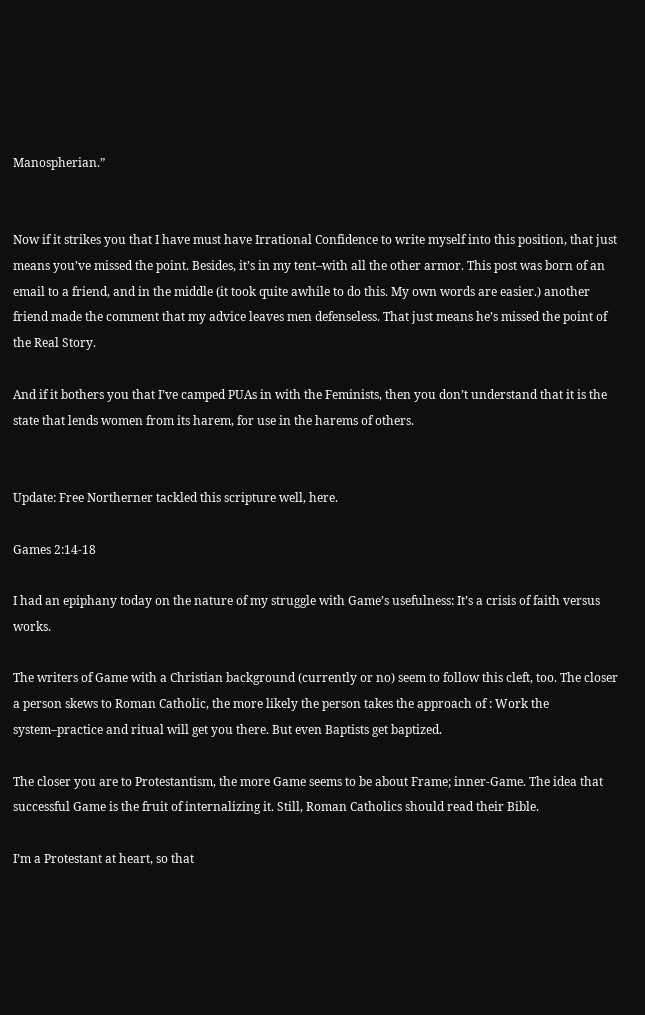Manospherian.”


Now if it strikes you that I have must have Irrational Confidence to write myself into this position, that just means you’ve missed the point. Besides, it’s in my tent–with all the other armor. This post was born of an email to a friend, and in the middle (it took quite awhile to do this. My own words are easier.) another friend made the comment that my advice leaves men defenseless. That just means he’s missed the point of the Real Story.

And if it bothers you that I’ve camped PUAs in with the Feminists, then you don’t understand that it is the state that lends women from its harem, for use in the harems of others.


Update: Free Northerner tackled this scripture well, here.

Games 2:14-18

I had an epiphany today on the nature of my struggle with Game’s usefulness: It’s a crisis of faith versus works.

The writers of Game with a Christian background (currently or no) seem to follow this cleft, too. The closer a person skews to Roman Catholic, the more likely the person takes the approach of : Work the system–practice and ritual will get you there. But even Baptists get baptized.

The closer you are to Protestantism, the more Game seems to be about Frame; inner-Game. The idea that successful Game is the fruit of internalizing it. Still, Roman Catholics should read their Bible.

I’m a Protestant at heart, so that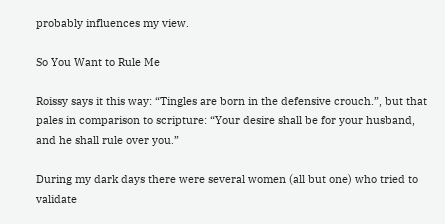probably influences my view.

So You Want to Rule Me

Roissy says it this way: “Tingles are born in the defensive crouch.”, but that pales in comparison to scripture: “Your desire shall be for your husband, and he shall rule over you.”

During my dark days there were several women (all but one) who tried to validate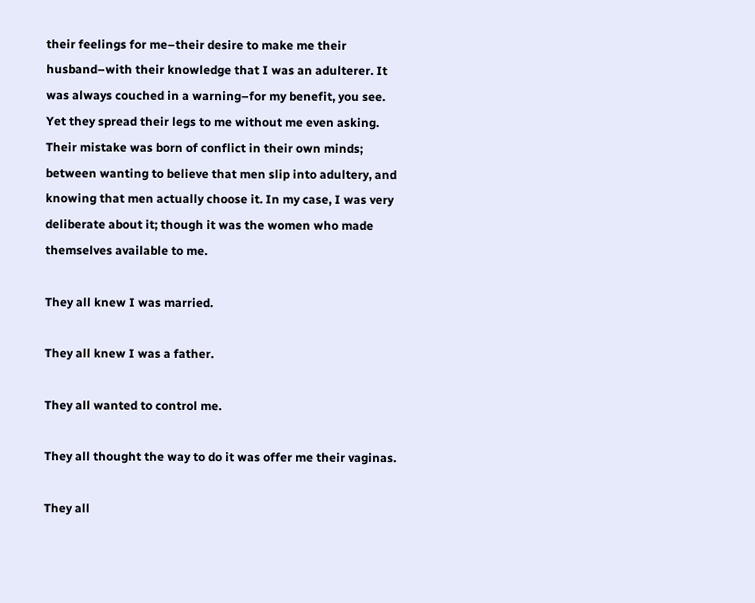their feelings for me–their desire to make me their husband–with their knowledge that I was an adulterer. It was always couched in a warning–for my benefit, you see. Yet they spread their legs to me without me even asking. Their mistake was born of conflict in their own minds; between wanting to believe that men slip into adultery, and knowing that men actually choose it. In my case, I was very deliberate about it; though it was the women who made themselves available to me.

They all knew I was married.

They all knew I was a father.

They all wanted to control me.

They all thought the way to do it was offer me their vaginas.

They all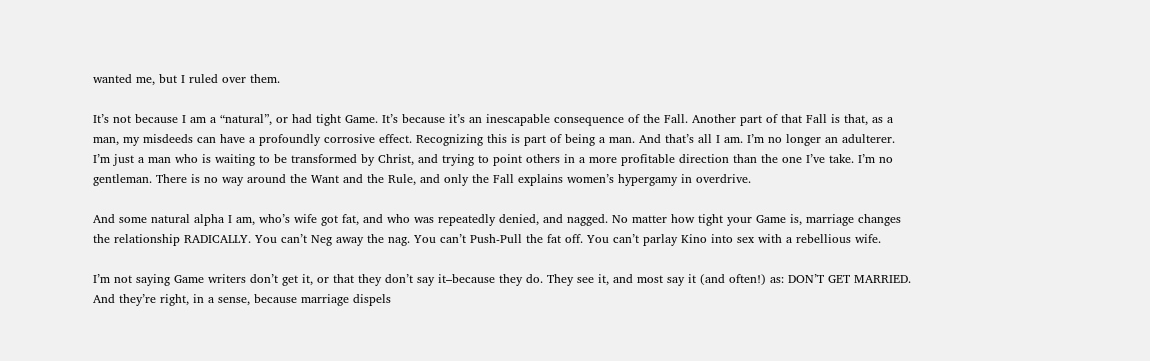wanted me, but I ruled over them.

It’s not because I am a “natural”, or had tight Game. It’s because it’s an inescapable consequence of the Fall. Another part of that Fall is that, as a man, my misdeeds can have a profoundly corrosive effect. Recognizing this is part of being a man. And that’s all I am. I’m no longer an adulterer. I’m just a man who is waiting to be transformed by Christ, and trying to point others in a more profitable direction than the one I’ve take. I’m no gentleman. There is no way around the Want and the Rule, and only the Fall explains women’s hypergamy in overdrive.

And some natural alpha I am, who’s wife got fat, and who was repeatedly denied, and nagged. No matter how tight your Game is, marriage changes the relationship RADICALLY. You can’t Neg away the nag. You can’t Push-Pull the fat off. You can’t parlay Kino into sex with a rebellious wife.

I’m not saying Game writers don’t get it, or that they don’t say it–because they do. They see it, and most say it (and often!) as: DON’T GET MARRIED. And they’re right, in a sense, because marriage dispels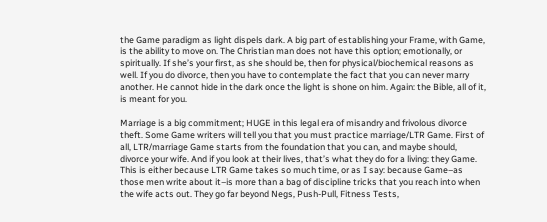the Game paradigm as light dispels dark. A big part of establishing your Frame, with Game, is the ability to move on. The Christian man does not have this option; emotionally, or spiritually. If she’s your first, as she should be, then for physical/biochemical reasons as well. If you do divorce, then you have to contemplate the fact that you can never marry another. He cannot hide in the dark once the light is shone on him. Again: the Bible, all of it, is meant for you.

Marriage is a big commitment; HUGE in this legal era of misandry and frivolous divorce theft. Some Game writers will tell you that you must practice marriage/LTR Game. First of all, LTR/marriage Game starts from the foundation that you can, and maybe should, divorce your wife. And if you look at their lives, that’s what they do for a living: they Game. This is either because LTR Game takes so much time, or as I say: because Game–as those men write about it–is more than a bag of discipline tricks that you reach into when the wife acts out. They go far beyond Negs, Push-Pull, Fitness Tests,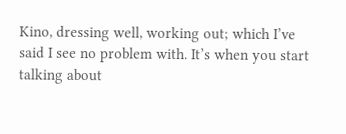Kino, dressing well, working out; which I’ve said I see no problem with. It’s when you start talking about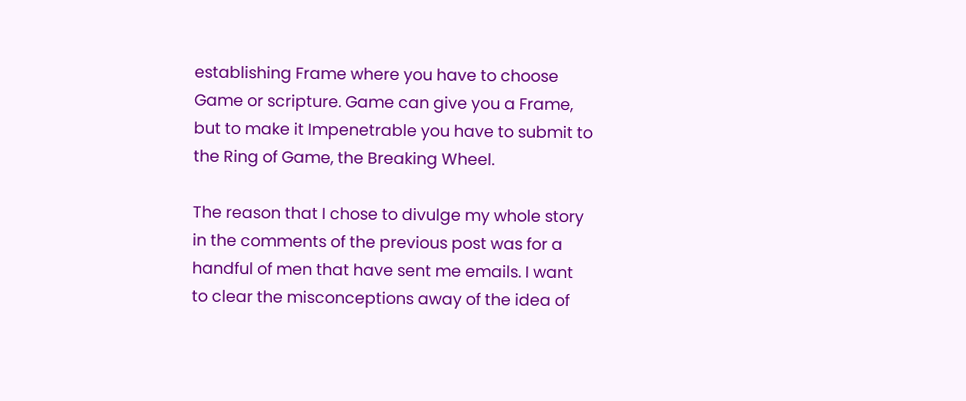establishing Frame where you have to choose Game or scripture. Game can give you a Frame, but to make it Impenetrable you have to submit to the Ring of Game, the Breaking Wheel.

The reason that I chose to divulge my whole story in the comments of the previous post was for a handful of men that have sent me emails. I want to clear the misconceptions away of the idea of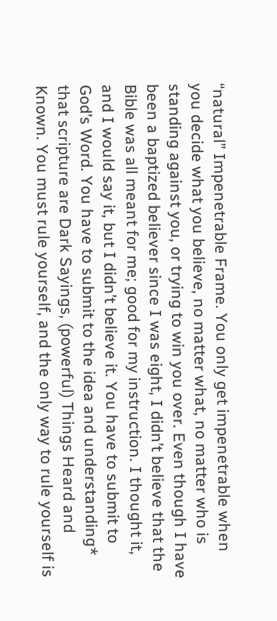“natural” Impenetrable Frame. You only get impenetrable when you decide what you believe, no matter what, no matter who is standing against you, or trying to win you over. Even though I have been a baptized believer since I was eight, I didn’t believe that the Bible was all meant for me; good for my instruction. I thought it, and I would say it, but I didn’t believe it. You have to submit to God’s Word. You have to submit to the idea and understanding* that scripture are Dark Sayings, (powerful) Things Heard and Known. You must rule yourself, and the only way to rule yourself is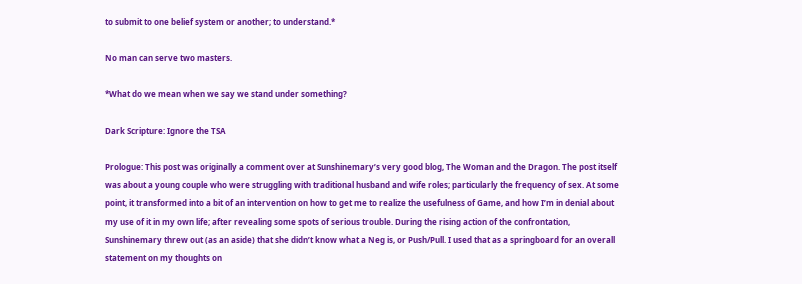to submit to one belief system or another; to understand.*

No man can serve two masters.

*What do we mean when we say we stand under something?

Dark Scripture: Ignore the TSA

Prologue: This post was originally a comment over at Sunshinemary’s very good blog, The Woman and the Dragon. The post itself was about a young couple who were struggling with traditional husband and wife roles; particularly the frequency of sex. At some point, it transformed into a bit of an intervention on how to get me to realize the usefulness of Game, and how I’m in denial about my use of it in my own life; after revealing some spots of serious trouble. During the rising action of the confrontation, Sunshinemary threw out (as an aside) that she didn’t know what a Neg is, or Push/Pull. I used that as a springboard for an overall statement on my thoughts on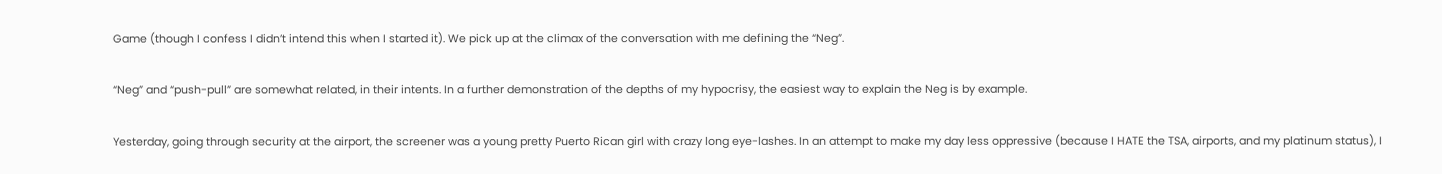Game (though I confess I didn’t intend this when I started it). We pick up at the climax of the conversation with me defining the “Neg”.

“Neg” and “push-pull” are somewhat related, in their intents. In a further demonstration of the depths of my hypocrisy, the easiest way to explain the Neg is by example.

Yesterday, going through security at the airport, the screener was a young pretty Puerto Rican girl with crazy long eye-lashes. In an attempt to make my day less oppressive (because I HATE the TSA, airports, and my platinum status), I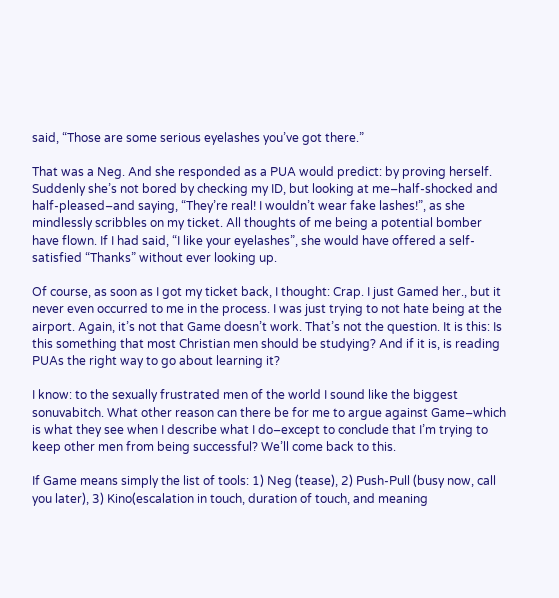said, “Those are some serious eyelashes you’ve got there.”

That was a Neg. And she responded as a PUA would predict: by proving herself. Suddenly she’s not bored by checking my ID, but looking at me–half-shocked and half-pleased–and saying, “They’re real! I wouldn’t wear fake lashes!”, as she mindlessly scribbles on my ticket. All thoughts of me being a potential bomber have flown. If I had said, “I like your eyelashes”, she would have offered a self-satisfied “Thanks” without ever looking up.

Of course, as soon as I got my ticket back, I thought: Crap. I just Gamed her., but it never even occurred to me in the process. I was just trying to not hate being at the airport. Again, it’s not that Game doesn’t work. That’s not the question. It is this: Is this something that most Christian men should be studying? And if it is, is reading PUAs the right way to go about learning it?

I know: to the sexually frustrated men of the world I sound like the biggest sonuvabitch. What other reason can there be for me to argue against Game–which is what they see when I describe what I do–except to conclude that I’m trying to keep other men from being successful? We’ll come back to this.

If Game means simply the list of tools: 1) Neg (tease), 2) Push-Pull (busy now, call you later), 3) Kino(escalation in touch, duration of touch, and meaning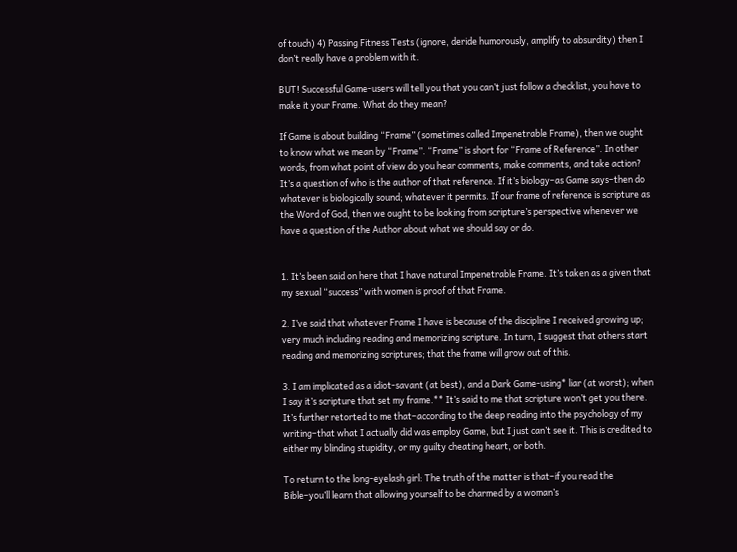of touch) 4) Passing Fitness Tests (ignore, deride humorously, amplify to absurdity) then I don’t really have a problem with it.

BUT! Successful Game-users will tell you that you can’t just follow a checklist, you have to make it your Frame. What do they mean?

If Game is about building “Frame” (sometimes called Impenetrable Frame), then we ought to know what we mean by “Frame”. “Frame” is short for “Frame of Reference”. In other words, from what point of view do you hear comments, make comments, and take action? It’s a question of who is the author of that reference. If it’s biology–as Game says–then do whatever is biologically sound; whatever it permits. If our frame of reference is scripture as the Word of God, then we ought to be looking from scripture’s perspective whenever we have a question of the Author about what we should say or do.


1. It’s been said on here that I have natural Impenetrable Frame. It’s taken as a given that my sexual “success” with women is proof of that Frame.

2. I’ve said that whatever Frame I have is because of the discipline I received growing up; very much including reading and memorizing scripture. In turn, I suggest that others start reading and memorizing scriptures; that the frame will grow out of this.

3. I am implicated as a idiot-savant (at best), and a Dark Game-using* liar (at worst); when I say it’s scripture that set my frame.** It’s said to me that scripture won’t get you there. It’s further retorted to me that–according to the deep reading into the psychology of my writing–that what I actually did was employ Game, but I just can’t see it. This is credited to either my blinding stupidity, or my guilty cheating heart, or both.

To return to the long-eyelash girl: The truth of the matter is that–if you read the Bible–you’ll learn that allowing yourself to be charmed by a woman’s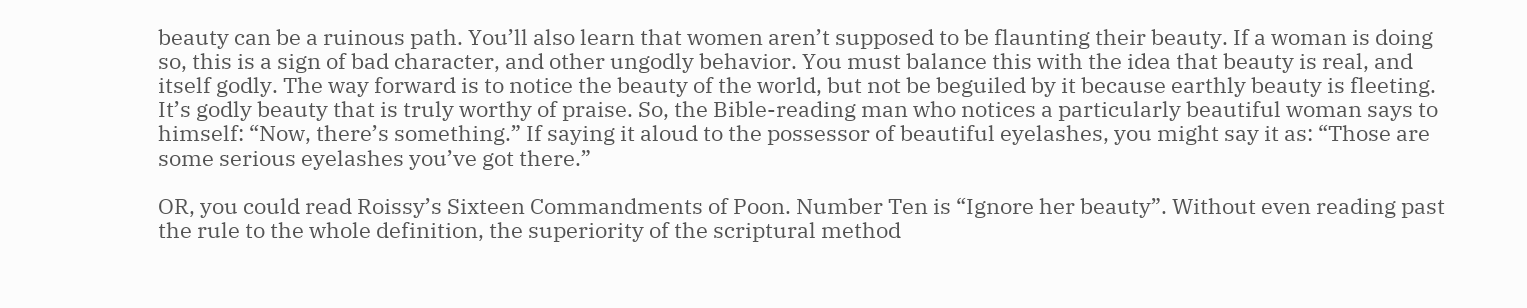beauty can be a ruinous path. You’ll also learn that women aren’t supposed to be flaunting their beauty. If a woman is doing so, this is a sign of bad character, and other ungodly behavior. You must balance this with the idea that beauty is real, and itself godly. The way forward is to notice the beauty of the world, but not be beguiled by it because earthly beauty is fleeting. It’s godly beauty that is truly worthy of praise. So, the Bible-reading man who notices a particularly beautiful woman says to himself: “Now, there’s something.” If saying it aloud to the possessor of beautiful eyelashes, you might say it as: “Those are some serious eyelashes you’ve got there.”

OR, you could read Roissy’s Sixteen Commandments of Poon. Number Ten is “Ignore her beauty”. Without even reading past the rule to the whole definition, the superiority of the scriptural method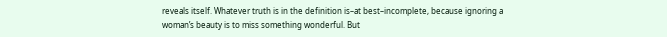reveals itself. Whatever truth is in the definition is–at best–incomplete, because ignoring a woman’s beauty is to miss something wonderful. But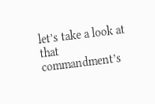let’s take a look at that commandment’s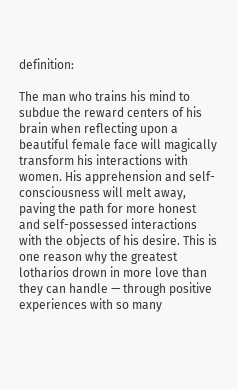definition:

The man who trains his mind to subdue the reward centers of his brain when reflecting upon a beautiful female face will magically transform his interactions with women. His apprehension and self-consciousness will melt away, paving the path for more honest and self-possessed interactions with the objects of his desire. This is one reason why the greatest lotharios drown in more love than they can handle — through positive experiences with so many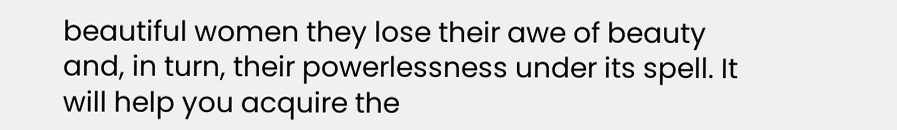beautiful women they lose their awe of beauty and, in turn, their powerlessness under its spell. It will help you acquire the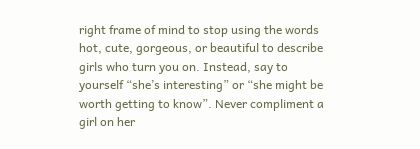right frame of mind to stop using the words hot, cute, gorgeous, or beautiful to describe girls who turn you on. Instead, say to yourself “she’s interesting” or “she might be worth getting to know”. Never compliment a girl on her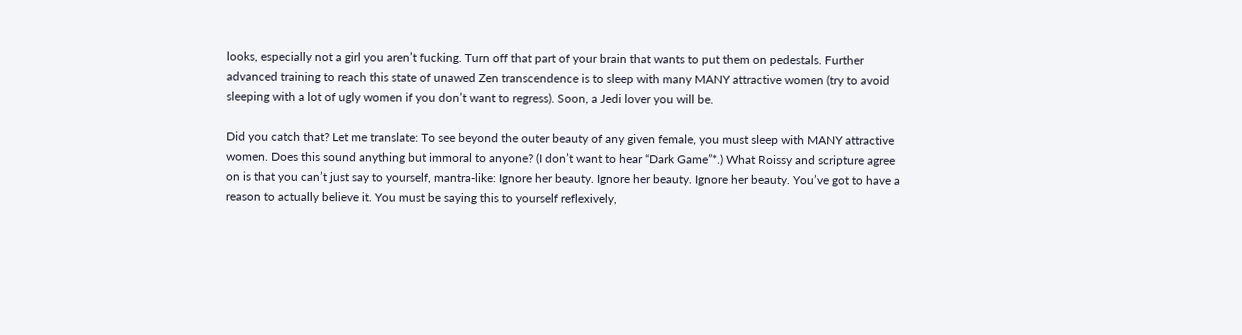looks, especially not a girl you aren’t fucking. Turn off that part of your brain that wants to put them on pedestals. Further advanced training to reach this state of unawed Zen transcendence is to sleep with many MANY attractive women (try to avoid sleeping with a lot of ugly women if you don’t want to regress). Soon, a Jedi lover you will be.

Did you catch that? Let me translate: To see beyond the outer beauty of any given female, you must sleep with MANY attractive women. Does this sound anything but immoral to anyone? (I don’t want to hear “Dark Game”*.) What Roissy and scripture agree on is that you can’t just say to yourself, mantra-like: Ignore her beauty. Ignore her beauty. Ignore her beauty. You’ve got to have a reason to actually believe it. You must be saying this to yourself reflexively,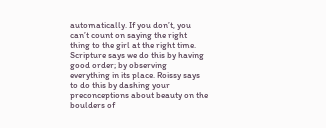automatically. If you don’t, you can’t count on saying the right thing to the girl at the right time. Scripture says we do this by having good order; by observing everything in its place. Roissy says to do this by dashing your preconceptions about beauty on the boulders of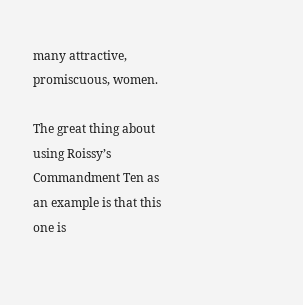many attractive, promiscuous, women.

The great thing about using Roissy’s Commandment Ten as an example is that this one is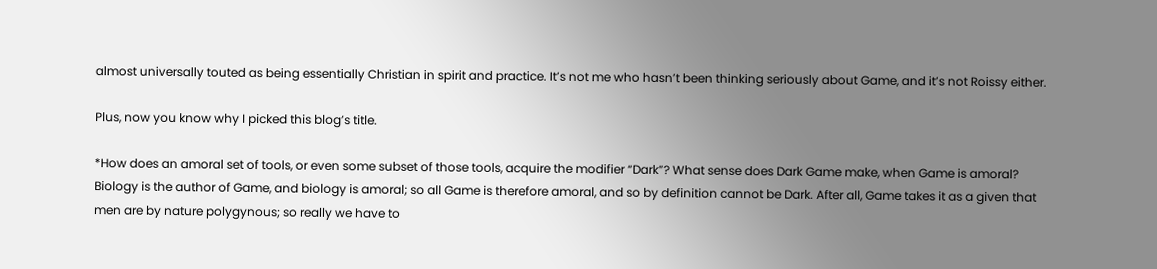almost universally touted as being essentially Christian in spirit and practice. It’s not me who hasn’t been thinking seriously about Game, and it’s not Roissy either.

Plus, now you know why I picked this blog’s title.

*How does an amoral set of tools, or even some subset of those tools, acquire the modifier “Dark”? What sense does Dark Game make, when Game is amoral? Biology is the author of Game, and biology is amoral; so all Game is therefore amoral, and so by definition cannot be Dark. After all, Game takes it as a given that men are by nature polygynous; so really we have to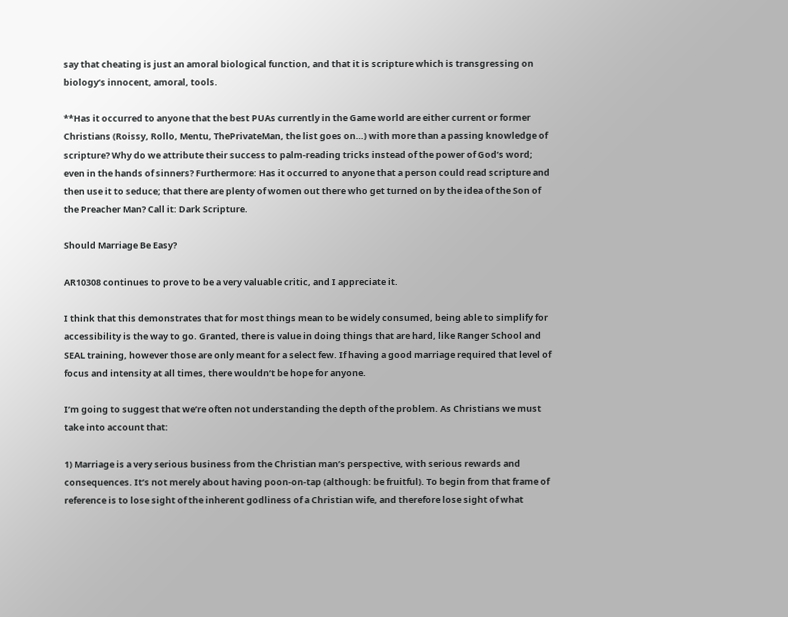say that cheating is just an amoral biological function, and that it is scripture which is transgressing on biology’s innocent, amoral, tools.

**Has it occurred to anyone that the best PUAs currently in the Game world are either current or former Christians (Roissy, Rollo, Mentu, ThePrivateMan, the list goes on…) with more than a passing knowledge of scripture? Why do we attribute their success to palm-reading tricks instead of the power of God’s word; even in the hands of sinners? Furthermore: Has it occurred to anyone that a person could read scripture and then use it to seduce; that there are plenty of women out there who get turned on by the idea of the Son of the Preacher Man? Call it: Dark Scripture.

Should Marriage Be Easy?

AR10308 continues to prove to be a very valuable critic, and I appreciate it.

I think that this demonstrates that for most things mean to be widely consumed, being able to simplify for accessibility is the way to go. Granted, there is value in doing things that are hard, like Ranger School and SEAL training, however those are only meant for a select few. If having a good marriage required that level of focus and intensity at all times, there wouldn’t be hope for anyone.

I’m going to suggest that we’re often not understanding the depth of the problem. As Christians we must take into account that:

1) Marriage is a very serious business from the Christian man’s perspective, with serious rewards and consequences. It’s not merely about having poon-on-tap (although: be fruitful). To begin from that frame of reference is to lose sight of the inherent godliness of a Christian wife, and therefore lose sight of what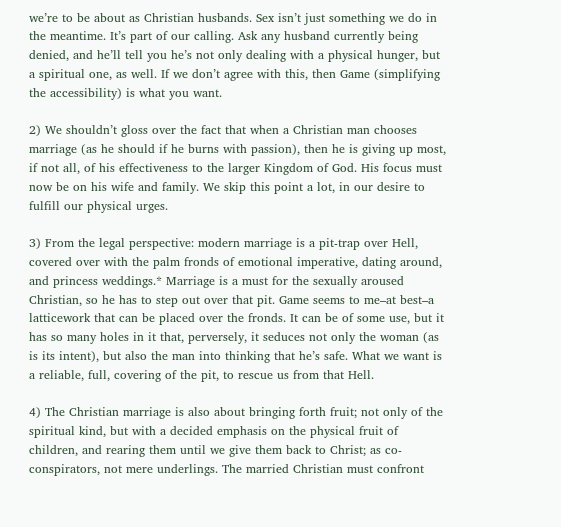we’re to be about as Christian husbands. Sex isn’t just something we do in the meantime. It’s part of our calling. Ask any husband currently being denied, and he’ll tell you he’s not only dealing with a physical hunger, but a spiritual one, as well. If we don’t agree with this, then Game (simplifying the accessibility) is what you want.

2) We shouldn’t gloss over the fact that when a Christian man chooses marriage (as he should if he burns with passion), then he is giving up most, if not all, of his effectiveness to the larger Kingdom of God. His focus must now be on his wife and family. We skip this point a lot, in our desire to fulfill our physical urges.

3) From the legal perspective: modern marriage is a pit-trap over Hell, covered over with the palm fronds of emotional imperative, dating around, and princess weddings.* Marriage is a must for the sexually aroused Christian, so he has to step out over that pit. Game seems to me–at best–a latticework that can be placed over the fronds. It can be of some use, but it has so many holes in it that, perversely, it seduces not only the woman (as is its intent), but also the man into thinking that he’s safe. What we want is a reliable, full, covering of the pit, to rescue us from that Hell.

4) The Christian marriage is also about bringing forth fruit; not only of the spiritual kind, but with a decided emphasis on the physical fruit of children, and rearing them until we give them back to Christ; as co-conspirators, not mere underlings. The married Christian must confront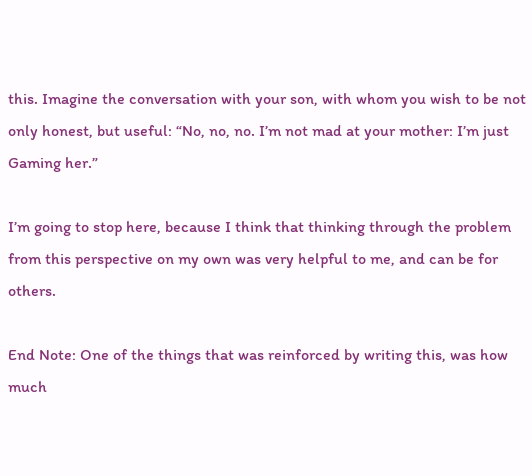this. Imagine the conversation with your son, with whom you wish to be not only honest, but useful: “No, no, no. I’m not mad at your mother: I’m just Gaming her.”

I’m going to stop here, because I think that thinking through the problem from this perspective on my own was very helpful to me, and can be for others.

End Note: One of the things that was reinforced by writing this, was how much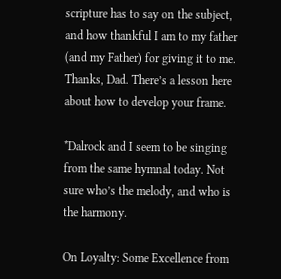scripture has to say on the subject, and how thankful I am to my father (and my Father) for giving it to me. Thanks, Dad. There’s a lesson here about how to develop your frame.

*Dalrock and I seem to be singing from the same hymnal today. Not sure who’s the melody, and who is the harmony.

On Loyalty: Some Excellence from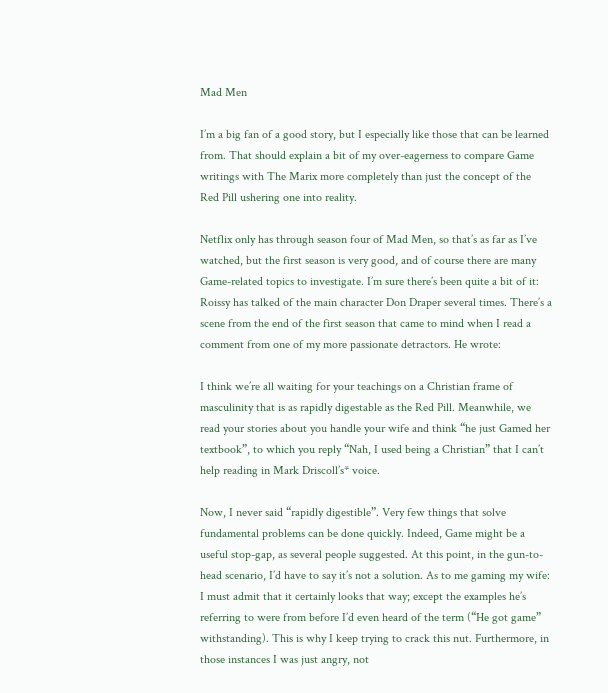Mad Men

I’m a big fan of a good story, but I especially like those that can be learned from. That should explain a bit of my over-eagerness to compare Game writings with The Marix more completely than just the concept of the Red Pill ushering one into reality.

Netflix only has through season four of Mad Men, so that’s as far as I’ve watched, but the first season is very good, and of course there are many Game-related topics to investigate. I’m sure there’s been quite a bit of it: Roissy has talked of the main character Don Draper several times. There’s a scene from the end of the first season that came to mind when I read a comment from one of my more passionate detractors. He wrote:

I think we’re all waiting for your teachings on a Christian frame of masculinity that is as rapidly digestable as the Red Pill. Meanwhile, we read your stories about you handle your wife and think “he just Gamed her textbook”, to which you reply “Nah, I used being a Christian” that I can’t help reading in Mark Driscoll’s* voice.

Now, I never said “rapidly digestible”. Very few things that solve fundamental problems can be done quickly. Indeed, Game might be a useful stop-gap, as several people suggested. At this point, in the gun-to-head scenario, I’d have to say it’s not a solution. As to me gaming my wife: I must admit that it certainly looks that way; except the examples he’s referring to were from before I’d even heard of the term (“He got game” withstanding). This is why I keep trying to crack this nut. Furthermore, in those instances I was just angry, not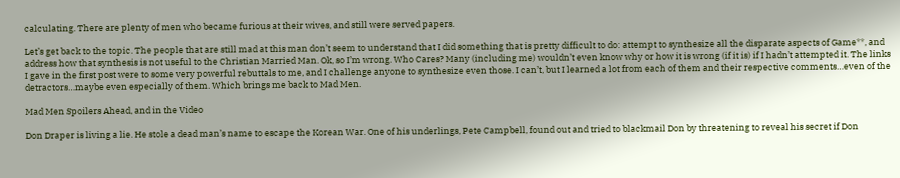calculating. There are plenty of men who became furious at their wives, and still were served papers.

Let’s get back to the topic. The people that are still mad at this man don’t seem to understand that I did something that is pretty difficult to do: attempt to synthesize all the disparate aspects of Game**, and address how that synthesis is not useful to the Christian Married Man. Ok, so I’m wrong. Who Cares? Many (including me) wouldn’t even know why or how it is wrong (if it is) if I hadn’t attempted it. The links I gave in the first post were to some very powerful rebuttals to me, and I challenge anyone to synthesize even those. I can’t, but I learned a lot from each of them and their respective comments…even of the detractors…maybe even especially of them. Which brings me back to Mad Men.

Mad Men Spoilers Ahead, and in the Video

Don Draper is living a lie. He stole a dead man’s name to escape the Korean War. One of his underlings, Pete Campbell, found out and tried to blackmail Don by threatening to reveal his secret if Don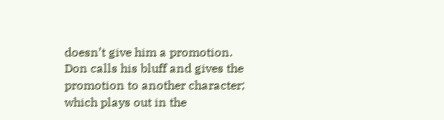doesn’t give him a promotion. Don calls his bluff and gives the promotion to another character; which plays out in the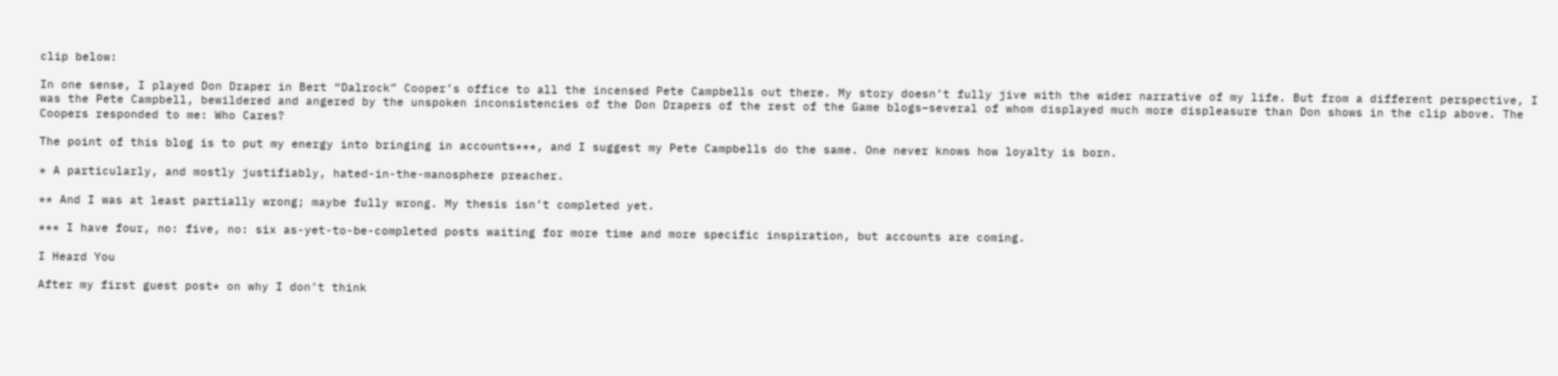clip below:

In one sense, I played Don Draper in Bert “Dalrock” Cooper’s office to all the incensed Pete Campbells out there. My story doesn’t fully jive with the wider narrative of my life. But from a different perspective, I was the Pete Campbell, bewildered and angered by the unspoken inconsistencies of the Don Drapers of the rest of the Game blogs–several of whom displayed much more displeasure than Don shows in the clip above. The Coopers responded to me: Who Cares?

The point of this blog is to put my energy into bringing in accounts***, and I suggest my Pete Campbells do the same. One never knows how loyalty is born.

* A particularly, and mostly justifiably, hated-in-the-manosphere preacher.

** And I was at least partially wrong; maybe fully wrong. My thesis isn’t completed yet.

*** I have four, no: five, no: six as-yet-to-be-completed posts waiting for more time and more specific inspiration, but accounts are coming.

I Heard You

After my first guest post* on why I don’t think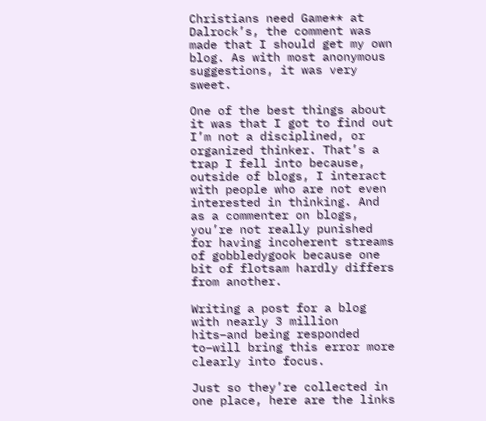Christians need Game** at Dalrock’s, the comment was made that I should get my own blog. As with most anonymous suggestions, it was very sweet.

One of the best things about it was that I got to find out I’m not a disciplined, or organized thinker. That’s a trap I fell into because, outside of blogs, I interact with people who are not even interested in thinking. And as a commenter on blogs, you’re not really punished for having incoherent streams of gobbledygook because one bit of flotsam hardly differs from another.

Writing a post for a blog with nearly 3 million hits–and being responded to–will bring this error more clearly into focus.

Just so they’re collected in one place, here are the links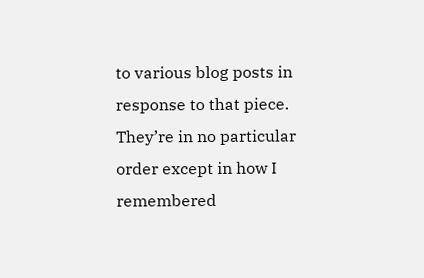to various blog posts in response to that piece. They’re in no particular order except in how I remembered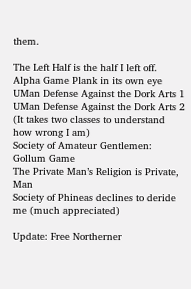them.

The Left Half is the half I left off.
Alpha Game Plank in its own eye
UMan Defense Against the Dork Arts 1
UMan Defense Against the Dork Arts 2 (It takes two classes to understand how wrong I am)
Society of Amateur Gentlemen: Gollum Game
The Private Man’s Religion is Private, Man
Society of Phineas declines to deride me (much appreciated)

Update: Free Northerner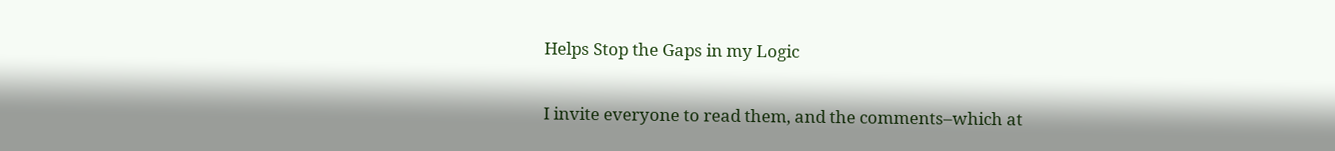Helps Stop the Gaps in my Logic

I invite everyone to read them, and the comments–which at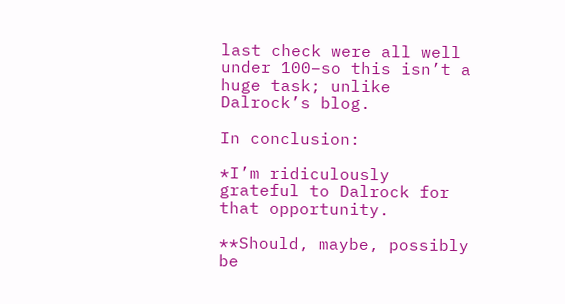last check were all well under 100–so this isn’t a huge task; unlike Dalrock’s blog.

In conclusion:

*I’m ridiculously grateful to Dalrock for that opportunity.

**Should, maybe, possibly be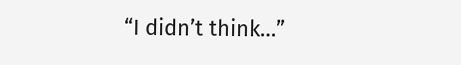“I didn’t think…”